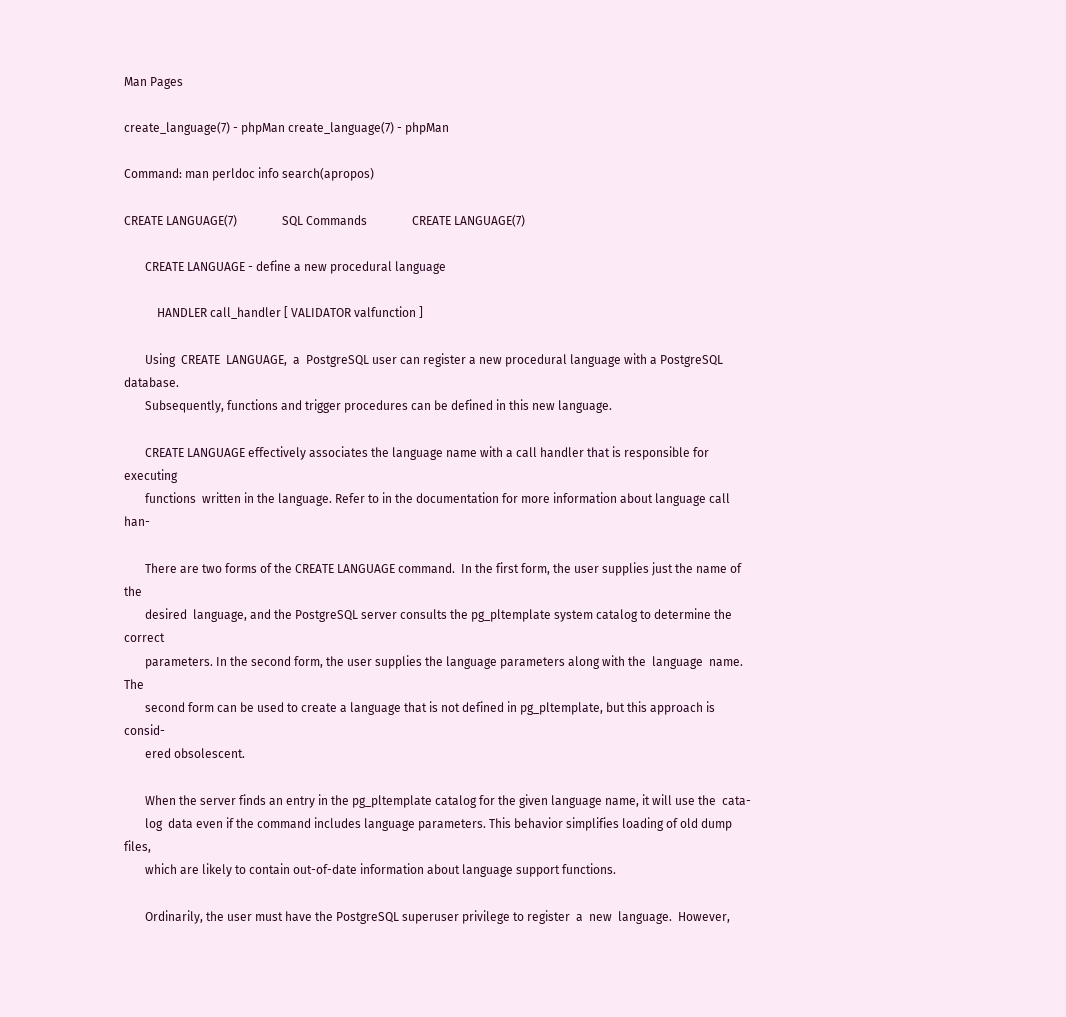Man Pages

create_language(7) - phpMan create_language(7) - phpMan

Command: man perldoc info search(apropos)

CREATE LANGUAGE(7)               SQL Commands               CREATE LANGUAGE(7)

       CREATE LANGUAGE - define a new procedural language

           HANDLER call_handler [ VALIDATOR valfunction ]

       Using  CREATE  LANGUAGE,  a  PostgreSQL user can register a new procedural language with a PostgreSQL database.
       Subsequently, functions and trigger procedures can be defined in this new language.

       CREATE LANGUAGE effectively associates the language name with a call handler that is responsible for  executing
       functions  written in the language. Refer to in the documentation for more information about language call han-

       There are two forms of the CREATE LANGUAGE command.  In the first form, the user supplies just the name of  the
       desired  language, and the PostgreSQL server consults the pg_pltemplate system catalog to determine the correct
       parameters. In the second form, the user supplies the language parameters along with the  language  name.   The
       second form can be used to create a language that is not defined in pg_pltemplate, but this approach is consid-
       ered obsolescent.

       When the server finds an entry in the pg_pltemplate catalog for the given language name, it will use the  cata-
       log  data even if the command includes language parameters. This behavior simplifies loading of old dump files,
       which are likely to contain out-of-date information about language support functions.

       Ordinarily, the user must have the PostgreSQL superuser privilege to register  a  new  language.  However,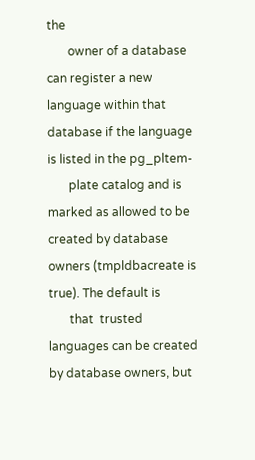the
       owner of a database can register a new language within that database if the language is listed in the pg_pltem-
       plate catalog and is marked as allowed to be created by database owners (tmpldbacreate is true). The default is
       that  trusted  languages can be created by database owners, but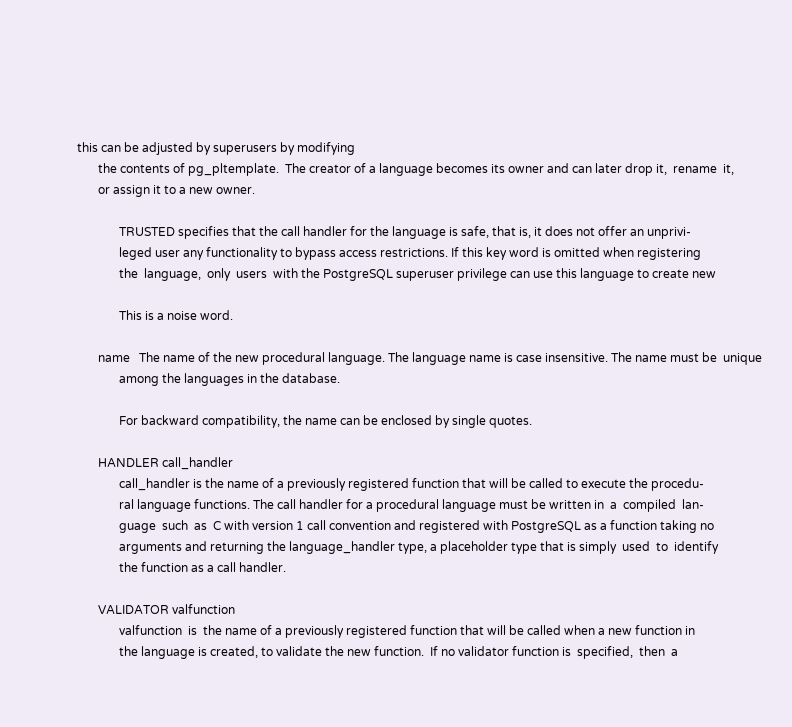this can be adjusted by superusers by modifying
       the contents of pg_pltemplate.  The creator of a language becomes its owner and can later drop it,  rename  it,
       or assign it to a new owner.

              TRUSTED specifies that the call handler for the language is safe, that is, it does not offer an unprivi-
              leged user any functionality to bypass access restrictions. If this key word is omitted when registering
              the  language,  only  users  with the PostgreSQL superuser privilege can use this language to create new

              This is a noise word.

       name   The name of the new procedural language. The language name is case insensitive. The name must be  unique
              among the languages in the database.

              For backward compatibility, the name can be enclosed by single quotes.

       HANDLER call_handler
              call_handler is the name of a previously registered function that will be called to execute the procedu-
              ral language functions. The call handler for a procedural language must be written in  a  compiled  lan-
              guage  such  as  C with version 1 call convention and registered with PostgreSQL as a function taking no
              arguments and returning the language_handler type, a placeholder type that is simply  used  to  identify
              the function as a call handler.

       VALIDATOR valfunction
              valfunction  is  the name of a previously registered function that will be called when a new function in
              the language is created, to validate the new function.  If no validator function is  specified,  then  a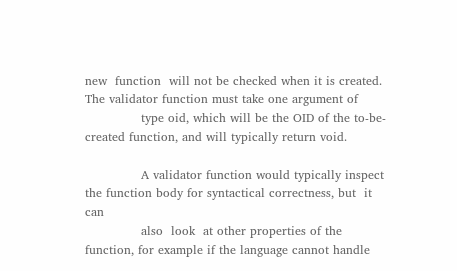new  function  will not be checked when it is created.  The validator function must take one argument of
              type oid, which will be the OID of the to-be-created function, and will typically return void.

              A validator function would typically inspect the function body for syntactical correctness, but  it  can
              also  look  at other properties of the function, for example if the language cannot handle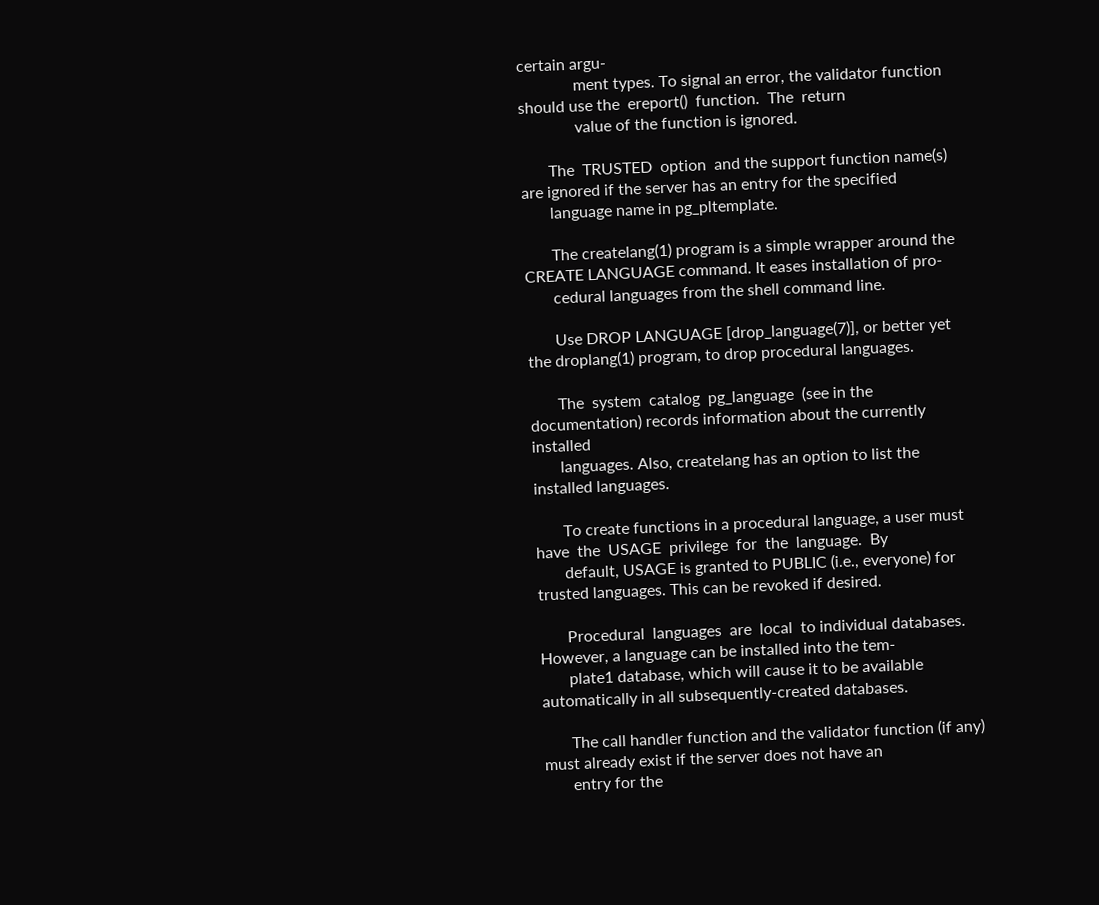certain argu-
              ment types. To signal an error, the validator function should use the  ereport()  function.  The  return
              value of the function is ignored.

       The  TRUSTED  option  and the support function name(s) are ignored if the server has an entry for the specified
       language name in pg_pltemplate.

       The createlang(1) program is a simple wrapper around the CREATE LANGUAGE command. It eases installation of pro-
       cedural languages from the shell command line.

       Use DROP LANGUAGE [drop_language(7)], or better yet the droplang(1) program, to drop procedural languages.

       The  system  catalog  pg_language  (see in the documentation) records information about the currently installed
       languages. Also, createlang has an option to list the installed languages.

       To create functions in a procedural language, a user must  have  the  USAGE  privilege  for  the  language.  By
       default, USAGE is granted to PUBLIC (i.e., everyone) for trusted languages. This can be revoked if desired.

       Procedural  languages  are  local  to individual databases.  However, a language can be installed into the tem-
       plate1 database, which will cause it to be available automatically in all subsequently-created databases.

       The call handler function and the validator function (if any) must already exist if the server does not have an
       entry for the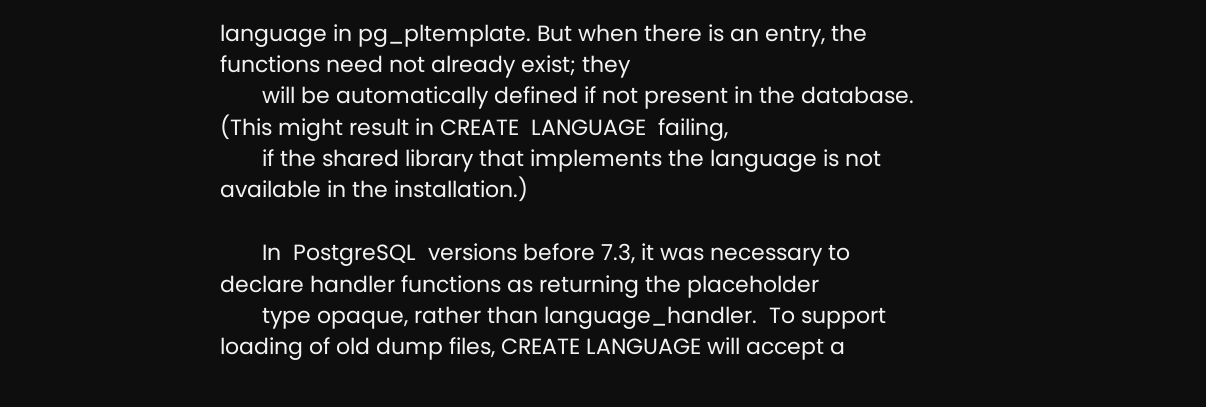language in pg_pltemplate. But when there is an entry, the functions need not already exist; they
       will be automatically defined if not present in the database.  (This might result in CREATE  LANGUAGE  failing,
       if the shared library that implements the language is not available in the installation.)

       In  PostgreSQL  versions before 7.3, it was necessary to declare handler functions as returning the placeholder
       type opaque, rather than language_handler.  To support loading of old dump files, CREATE LANGUAGE will accept a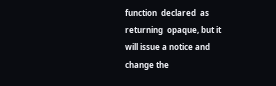function  declared  as  returning  opaque, but it will issue a notice and change the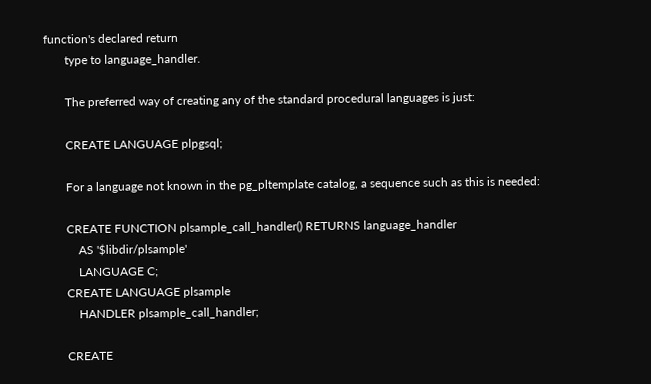function's declared return
       type to language_handler.

       The preferred way of creating any of the standard procedural languages is just:

       CREATE LANGUAGE plpgsql;

       For a language not known in the pg_pltemplate catalog, a sequence such as this is needed:

       CREATE FUNCTION plsample_call_handler() RETURNS language_handler
           AS '$libdir/plsample'
           LANGUAGE C;
       CREATE LANGUAGE plsample
           HANDLER plsample_call_handler;

       CREATE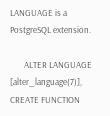LANGUAGE is a PostgreSQL extension.

       ALTER LANGUAGE [alter_language(7)], CREATE FUNCTION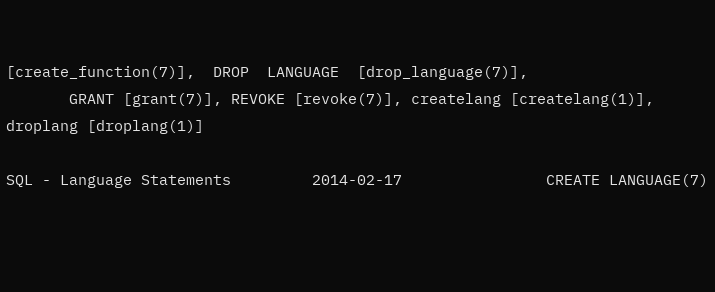[create_function(7)],  DROP  LANGUAGE  [drop_language(7)],
       GRANT [grant(7)], REVOKE [revoke(7)], createlang [createlang(1)], droplang [droplang(1)]

SQL - Language Statements         2014-02-17                CREATE LANGUAGE(7)